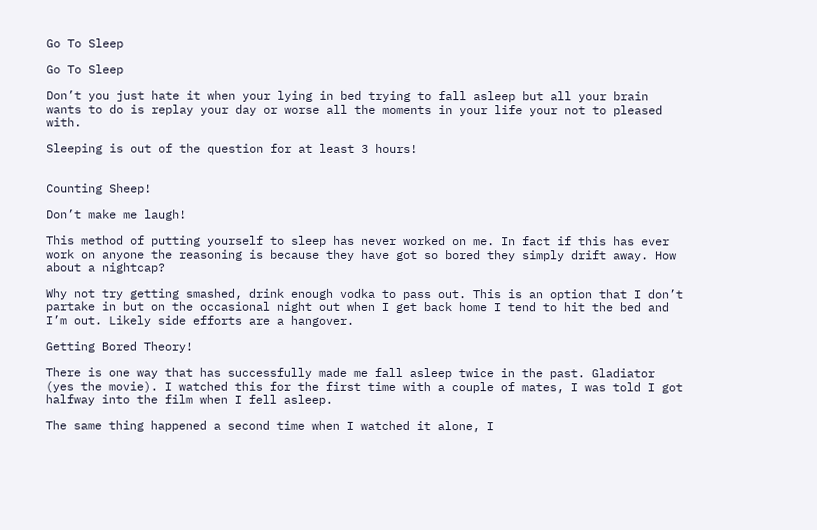Go To Sleep

Go To Sleep

Don’t you just hate it when your lying in bed trying to fall asleep but all your brain wants to do is replay your day or worse all the moments in your life your not to pleased with.

Sleeping is out of the question for at least 3 hours!


Counting Sheep!

Don’t make me laugh!

This method of putting yourself to sleep has never worked on me. In fact if this has ever work on anyone the reasoning is because they have got so bored they simply drift away. How about a nightcap?

Why not try getting smashed, drink enough vodka to pass out. This is an option that I don’t partake in but on the occasional night out when I get back home I tend to hit the bed and I’m out. Likely side efforts are a hangover.

Getting Bored Theory!

There is one way that has successfully made me fall asleep twice in the past. Gladiator (yes the movie). I watched this for the first time with a couple of mates, I was told I got halfway into the film when I fell asleep.

The same thing happened a second time when I watched it alone, I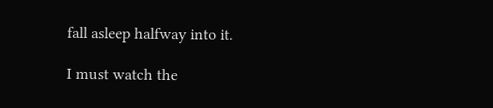fall asleep halfway into it.

I must watch the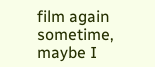film again sometime, maybe I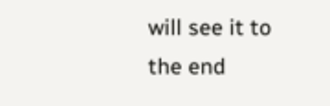will see it to the end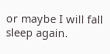or maybe I will fall sleep again.